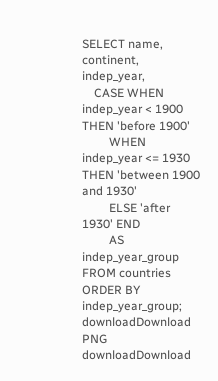SELECT name, continent, indep_year,
    CASE WHEN indep_year < 1900 THEN 'before 1900'
         WHEN indep_year <= 1930 THEN 'between 1900 and 1930'
         ELSE 'after 1930' END
         AS indep_year_group
FROM countries
ORDER BY indep_year_group;
downloadDownload PNG downloadDownload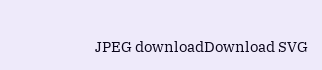JPEG downloadDownload SVG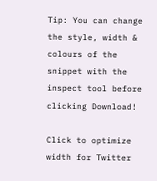Tip: You can change the style, width & colours of the snippet with the inspect tool before clicking Download!

Click to optimize width for Twitter